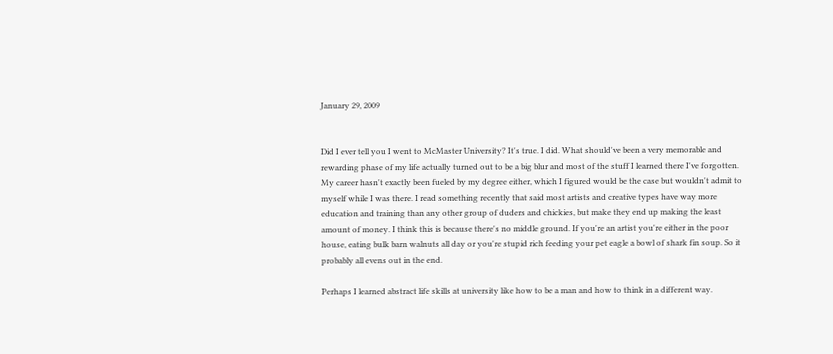January 29, 2009


Did I ever tell you I went to McMaster University? It's true. I did. What should've been a very memorable and rewarding phase of my life actually turned out to be a big blur and most of the stuff I learned there I've forgotten. My career hasn't exactly been fueled by my degree either, which I figured would be the case but wouldn't admit to myself while I was there. I read something recently that said most artists and creative types have way more education and training than any other group of duders and chickies, but make they end up making the least amount of money. I think this is because there's no middle ground. If you're an artist you're either in the poor house, eating bulk barn walnuts all day or you're stupid rich feeding your pet eagle a bowl of shark fin soup. So it probably all evens out in the end.

Perhaps I learned abstract life skills at university like how to be a man and how to think in a different way.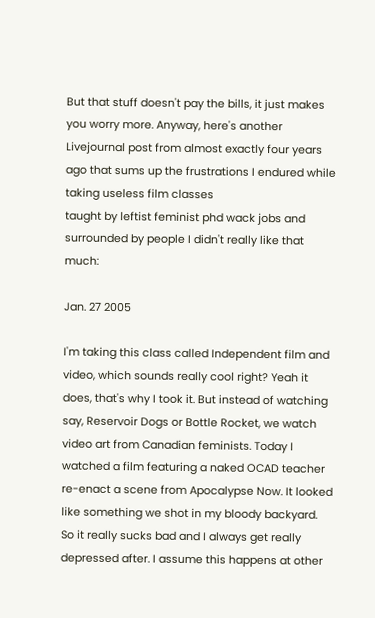But that stuff doesn't pay the bills, it just makes you worry more. Anyway, here's another Livejournal post from almost exactly four years ago that sums up the frustrations I endured while taking useless film classes
taught by leftist feminist phd wack jobs and surrounded by people I didn't really like that much:

Jan. 27 2005

I'm taking this class called Independent film and video, which sounds really cool right? Yeah it does, that's why I took it. But instead of watching say, Reservoir Dogs or Bottle Rocket, we watch video art from Canadian feminists. Today I watched a film featuring a naked OCAD teacher re-enact a scene from Apocalypse Now. It looked like something we shot in my bloody backyard. So it really sucks bad and I always get really depressed after. I assume this happens at other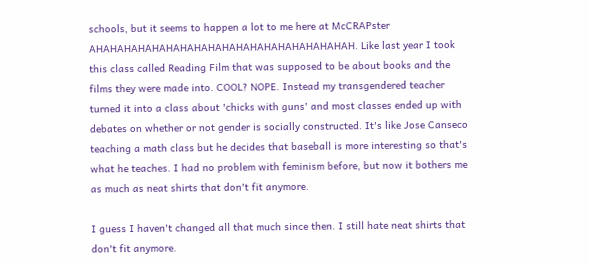schools, but it seems to happen a lot to me here at McCRAPster AHAHAHAHAHAHAHAHAHAHAHAHAHAHAHAHAHAHAH. Like last year I took this class called Reading Film that was supposed to be about books and the films they were made into. COOL? NOPE. Instead my transgendered teacher turned it into a class about 'chicks with guns' and most classes ended up with debates on whether or not gender is socially constructed. It's like Jose Canseco teaching a math class but he decides that baseball is more interesting so that's what he teaches. I had no problem with feminism before, but now it bothers me as much as neat shirts that don't fit anymore.

I guess I haven't changed all that much since then. I still hate neat shirts that don't fit anymore.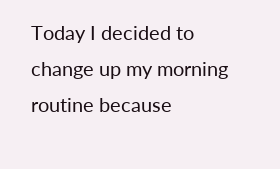Today I decided to change up my morning routine because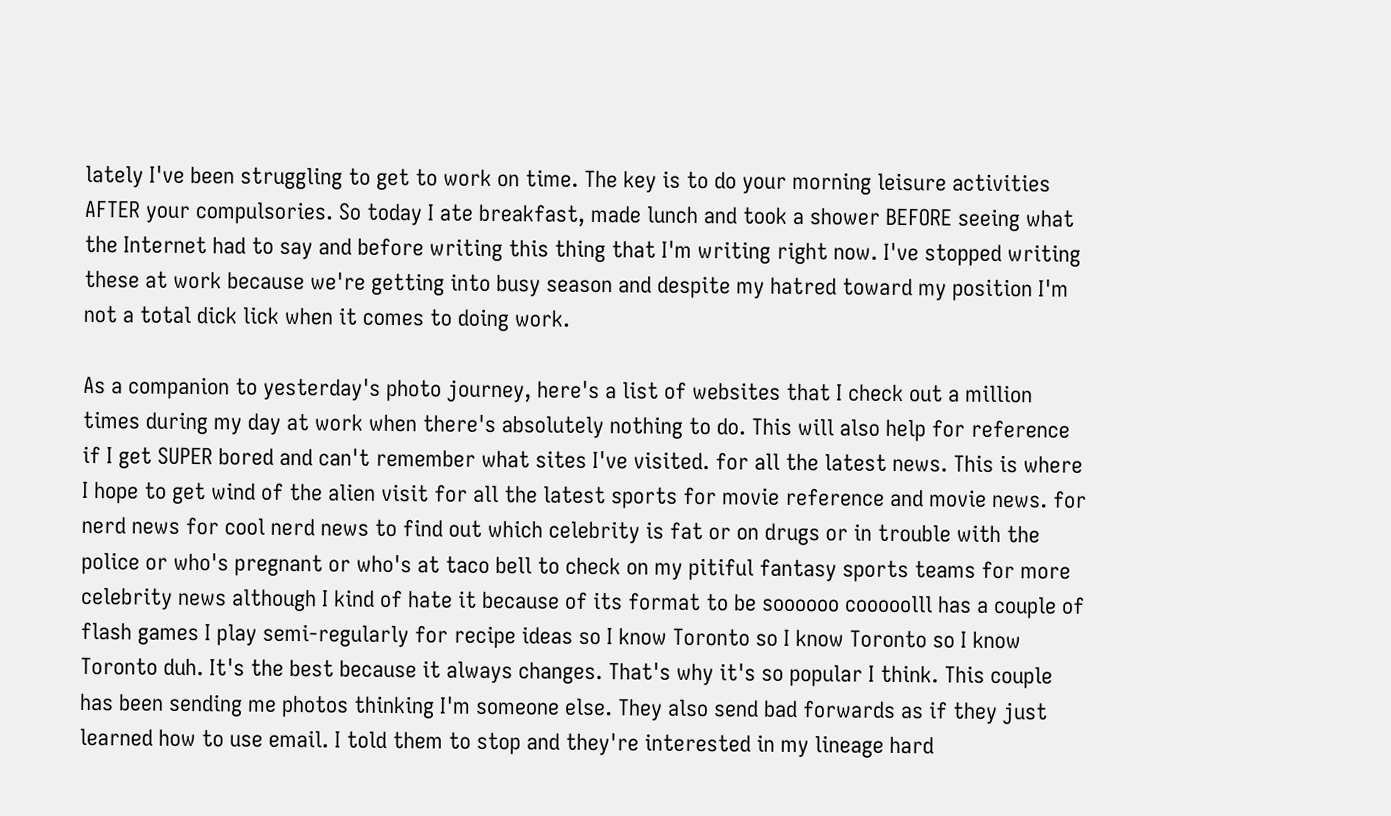lately I've been struggling to get to work on time. The key is to do your morning leisure activities AFTER your compulsories. So today I ate breakfast, made lunch and took a shower BEFORE seeing what the Internet had to say and before writing this thing that I'm writing right now. I've stopped writing these at work because we're getting into busy season and despite my hatred toward my position I'm not a total dick lick when it comes to doing work.

As a companion to yesterday's photo journey, here's a list of websites that I check out a million times during my day at work when there's absolutely nothing to do. This will also help for reference if I get SUPER bored and can't remember what sites I've visited. for all the latest news. This is where I hope to get wind of the alien visit for all the latest sports for movie reference and movie news. for nerd news for cool nerd news to find out which celebrity is fat or on drugs or in trouble with the police or who's pregnant or who's at taco bell to check on my pitiful fantasy sports teams for more celebrity news although I kind of hate it because of its format to be soooooo cooooolll has a couple of flash games I play semi-regularly for recipe ideas so I know Toronto so I know Toronto so I know Toronto duh. It's the best because it always changes. That's why it's so popular I think. This couple has been sending me photos thinking I'm someone else. They also send bad forwards as if they just learned how to use email. I told them to stop and they're interested in my lineage hard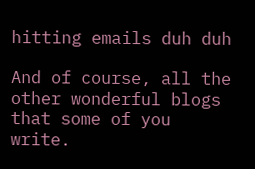hitting emails duh duh

And of course, all the other wonderful blogs that some of you write.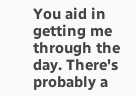You aid in getting me through the day. There's probably a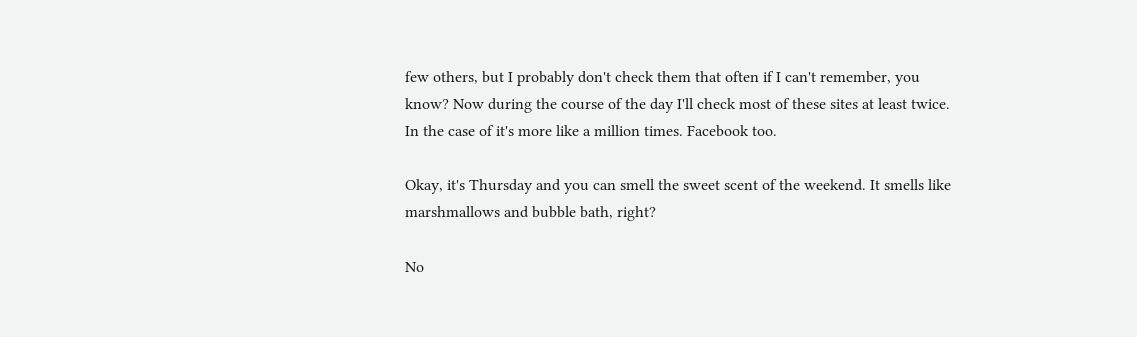few others, but I probably don't check them that often if I can't remember, you know? Now during the course of the day I'll check most of these sites at least twice. In the case of it's more like a million times. Facebook too.

Okay, it's Thursday and you can smell the sweet scent of the weekend. It smells like marshmallows and bubble bath, right?

No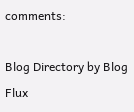comments:

Blog Directory by Blog Flux